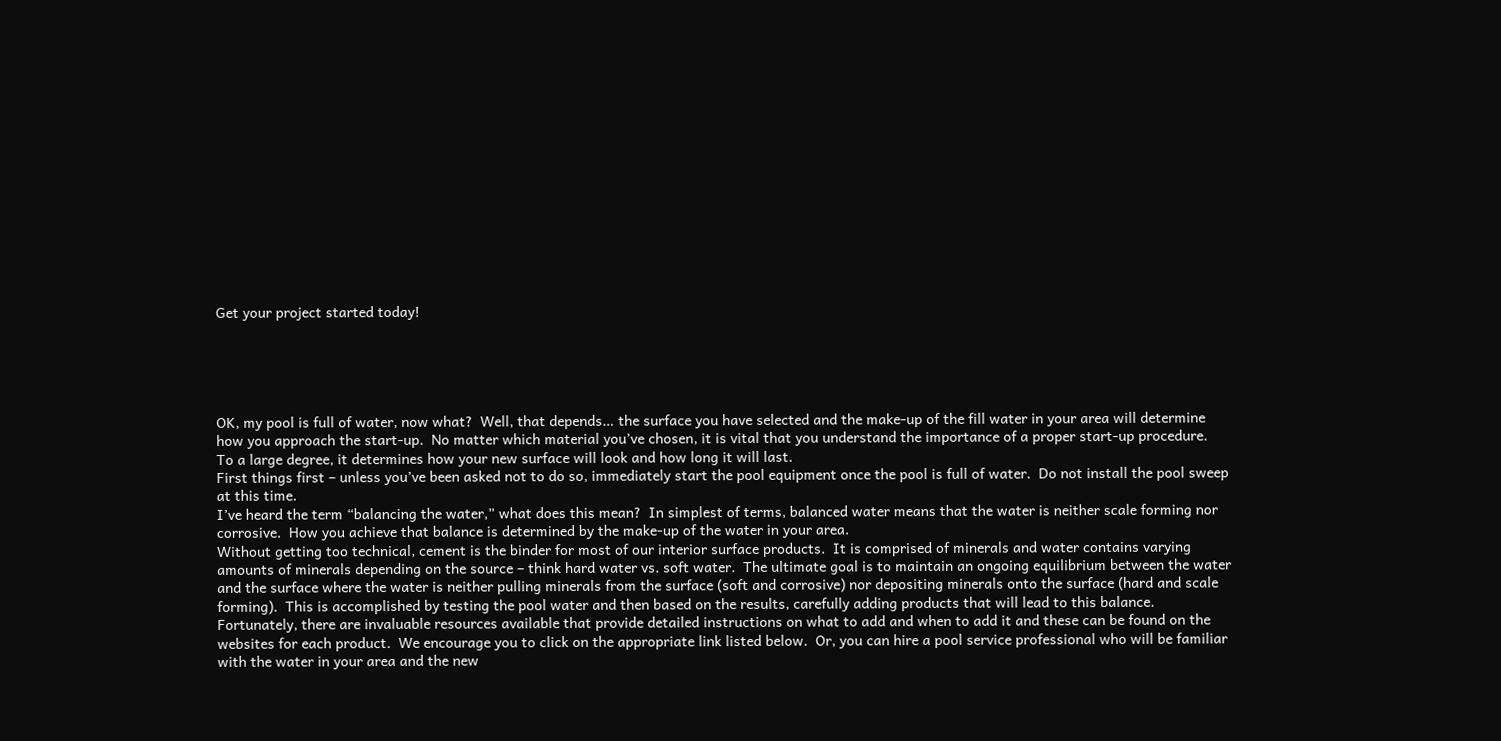Get your project started today!





OK, my pool is full of water, now what?  Well, that depends… the surface you have selected and the make-up of the fill water in your area will determine how you approach the start-up.  No matter which material you’ve chosen, it is vital that you understand the importance of a proper start-up procedure.  To a large degree, it determines how your new surface will look and how long it will last.
First things first – unless you’ve been asked not to do so, immediately start the pool equipment once the pool is full of water.  Do not install the pool sweep at this time.
I’ve heard the term “balancing the water,” what does this mean?  In simplest of terms, balanced water means that the water is neither scale forming nor corrosive.  How you achieve that balance is determined by the make-up of the water in your area.
Without getting too technical, cement is the binder for most of our interior surface products.  It is comprised of minerals and water contains varying amounts of minerals depending on the source – think hard water vs. soft water.  The ultimate goal is to maintain an ongoing equilibrium between the water and the surface where the water is neither pulling minerals from the surface (soft and corrosive) nor depositing minerals onto the surface (hard and scale forming).  This is accomplished by testing the pool water and then based on the results, carefully adding products that will lead to this balance.
Fortunately, there are invaluable resources available that provide detailed instructions on what to add and when to add it and these can be found on the websites for each product.  We encourage you to click on the appropriate link listed below.  Or, you can hire a pool service professional who will be familiar with the water in your area and the new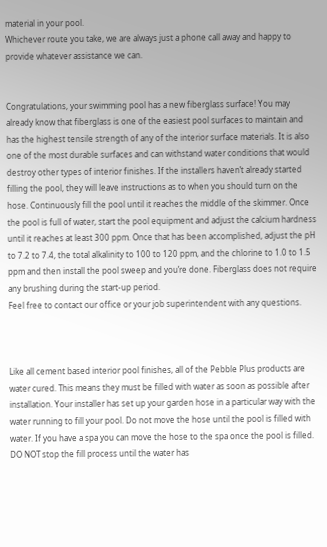material in your pool.
Whichever route you take, we are always just a phone call away and happy to provide whatever assistance we can.


Congratulations, your swimming pool has a new fiberglass surface! You may already know that fiberglass is one of the easiest pool surfaces to maintain and has the highest tensile strength of any of the interior surface materials. It is also one of the most durable surfaces and can withstand water conditions that would destroy other types of interior finishes. If the installers haven’t already started filling the pool, they will leave instructions as to when you should turn on the hose. Continuously fill the pool until it reaches the middle of the skimmer. Once the pool is full of water, start the pool equipment and adjust the calcium hardness until it reaches at least 300 ppm. Once that has been accomplished, adjust the pH to 7.2 to 7.4, the total alkalinity to 100 to 120 ppm, and the chlorine to 1.0 to 1.5 ppm and then install the pool sweep and you’re done. Fiberglass does not require any brushing during the start-up period.
Feel free to contact our office or your job superintendent with any questions.



Like all cement based interior pool finishes, all of the Pebble Plus products are water cured. This means they must be filled with water as soon as possible after installation. Your installer has set up your garden hose in a particular way with the water running to fill your pool. Do not move the hose until the pool is filled with water. If you have a spa you can move the hose to the spa once the pool is filled. DO NOT stop the fill process until the water has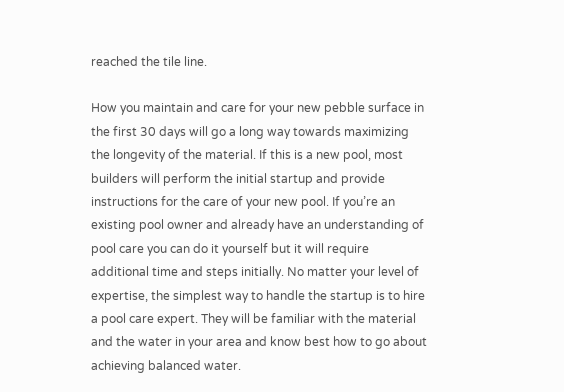reached the tile line.

How you maintain and care for your new pebble surface in the first 30 days will go a long way towards maximizing the longevity of the material. If this is a new pool, most builders will perform the initial startup and provide instructions for the care of your new pool. If you’re an existing pool owner and already have an understanding of pool care you can do it yourself but it will require additional time and steps initially. No matter your level of expertise, the simplest way to handle the startup is to hire a pool care expert. They will be familiar with the material and the water in your area and know best how to go about achieving balanced water.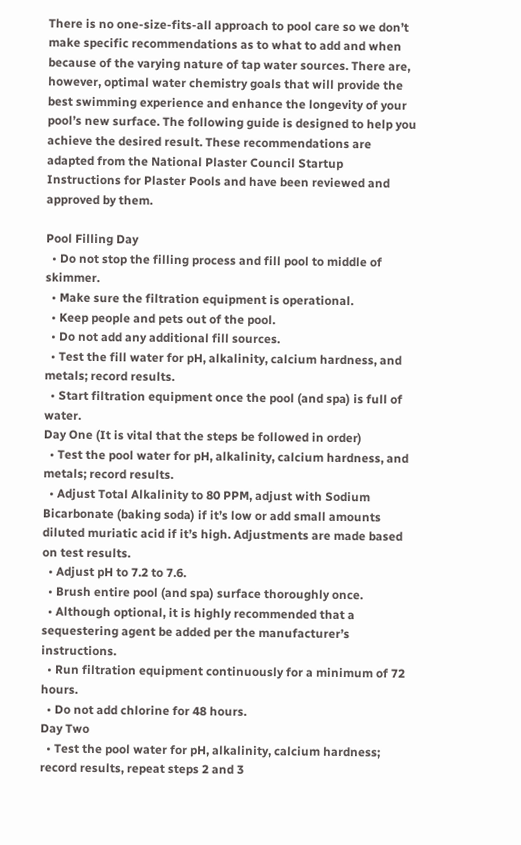There is no one-size-fits-all approach to pool care so we don’t make specific recommendations as to what to add and when because of the varying nature of tap water sources. There are, however, optimal water chemistry goals that will provide the best swimming experience and enhance the longevity of your pool’s new surface. The following guide is designed to help you achieve the desired result. These recommendations are adapted from the National Plaster Council Startup Instructions for Plaster Pools and have been reviewed and approved by them.

Pool Filling Day
  • Do not stop the filling process and fill pool to middle of skimmer.
  • Make sure the filtration equipment is operational.
  • Keep people and pets out of the pool.
  • Do not add any additional fill sources.
  • Test the fill water for pH, alkalinity, calcium hardness, and metals; record results.
  • Start filtration equipment once the pool (and spa) is full of water.
Day One (It is vital that the steps be followed in order)
  • Test the pool water for pH, alkalinity, calcium hardness, and metals; record results.
  • Adjust Total Alkalinity to 80 PPM, adjust with Sodium Bicarbonate (baking soda) if it’s low or add small amounts diluted muriatic acid if it’s high. Adjustments are made based on test results.
  • Adjust pH to 7.2 to 7.6.
  • Brush entire pool (and spa) surface thoroughly once.
  • Although optional, it is highly recommended that a sequestering agent be added per the manufacturer’s instructions.
  • Run filtration equipment continuously for a minimum of 72 hours.
  • Do not add chlorine for 48 hours.
Day Two
  • Test the pool water for pH, alkalinity, calcium hardness; record results, repeat steps 2 and 3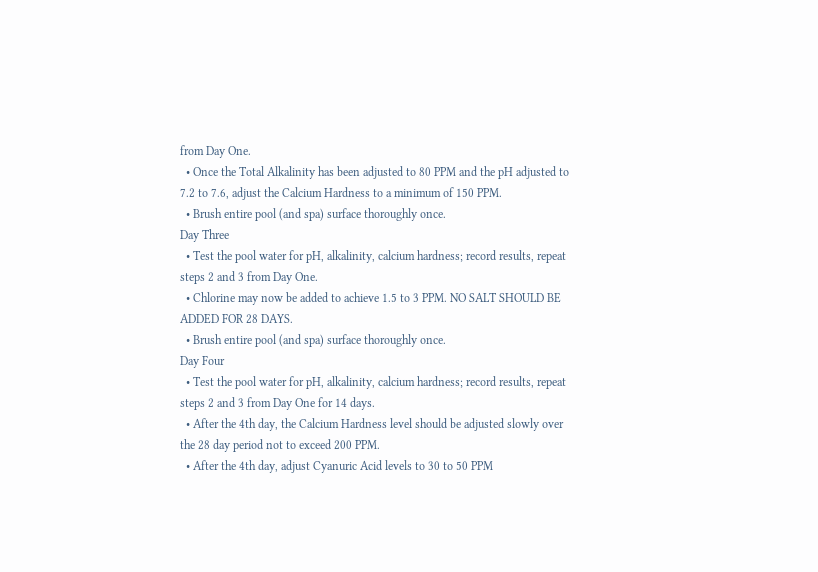from Day One.
  • Once the Total Alkalinity has been adjusted to 80 PPM and the pH adjusted to 7.2 to 7.6, adjust the Calcium Hardness to a minimum of 150 PPM.
  • Brush entire pool (and spa) surface thoroughly once.
Day Three
  • Test the pool water for pH, alkalinity, calcium hardness; record results, repeat steps 2 and 3 from Day One.
  • Chlorine may now be added to achieve 1.5 to 3 PPM. NO SALT SHOULD BE ADDED FOR 28 DAYS.
  • Brush entire pool (and spa) surface thoroughly once.
Day Four
  • Test the pool water for pH, alkalinity, calcium hardness; record results, repeat steps 2 and 3 from Day One for 14 days.
  • After the 4th day, the Calcium Hardness level should be adjusted slowly over the 28 day period not to exceed 200 PPM.
  • After the 4th day, adjust Cyanuric Acid levels to 30 to 50 PPM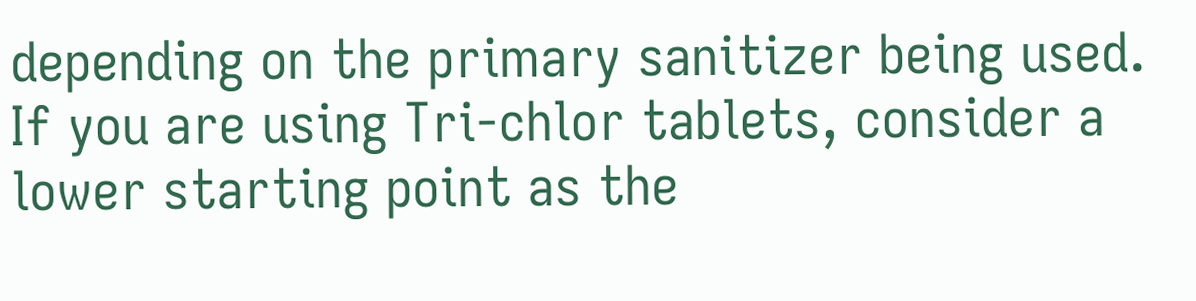depending on the primary sanitizer being used. If you are using Tri-chlor tablets, consider a lower starting point as the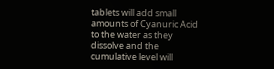tablets will add small amounts of Cyanuric Acid to the water as they dissolve and the cumulative level will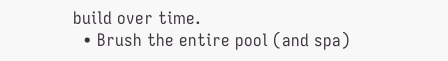build over time.
  • Brush the entire pool (and spa)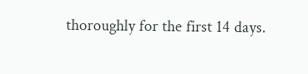thoroughly for the first 14 days.